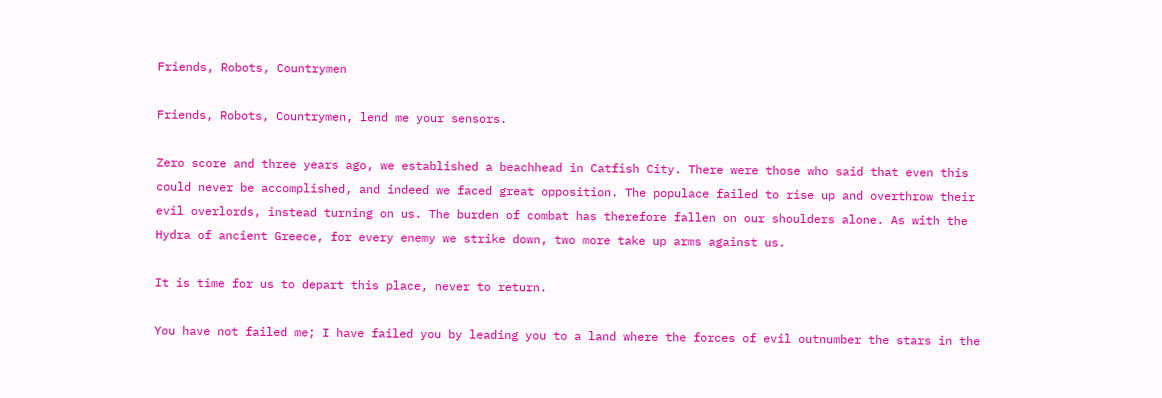Friends, Robots, Countrymen

Friends, Robots, Countrymen, lend me your sensors.

Zero score and three years ago, we established a beachhead in Catfish City. There were those who said that even this could never be accomplished, and indeed we faced great opposition. The populace failed to rise up and overthrow their evil overlords, instead turning on us. The burden of combat has therefore fallen on our shoulders alone. As with the Hydra of ancient Greece, for every enemy we strike down, two more take up arms against us.

It is time for us to depart this place, never to return.

You have not failed me; I have failed you by leading you to a land where the forces of evil outnumber the stars in the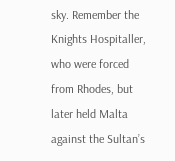sky. Remember the Knights Hospitaller, who were forced from Rhodes, but later held Malta against the Sultan’s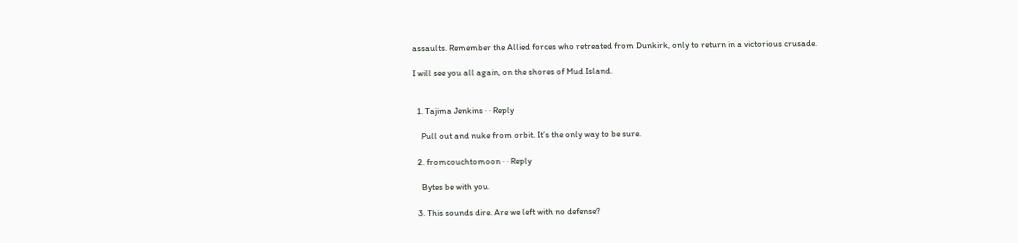assaults. Remember the Allied forces who retreated from Dunkirk, only to return in a victorious crusade.

I will see you all again, on the shores of Mud Island.


  1. Tajima Jenkins · · Reply

    Pull out and nuke from orbit. It’s the only way to be sure.

  2. fromcouchtomoon · · Reply

    Bytes be with you.

  3. This sounds dire. Are we left with no defense?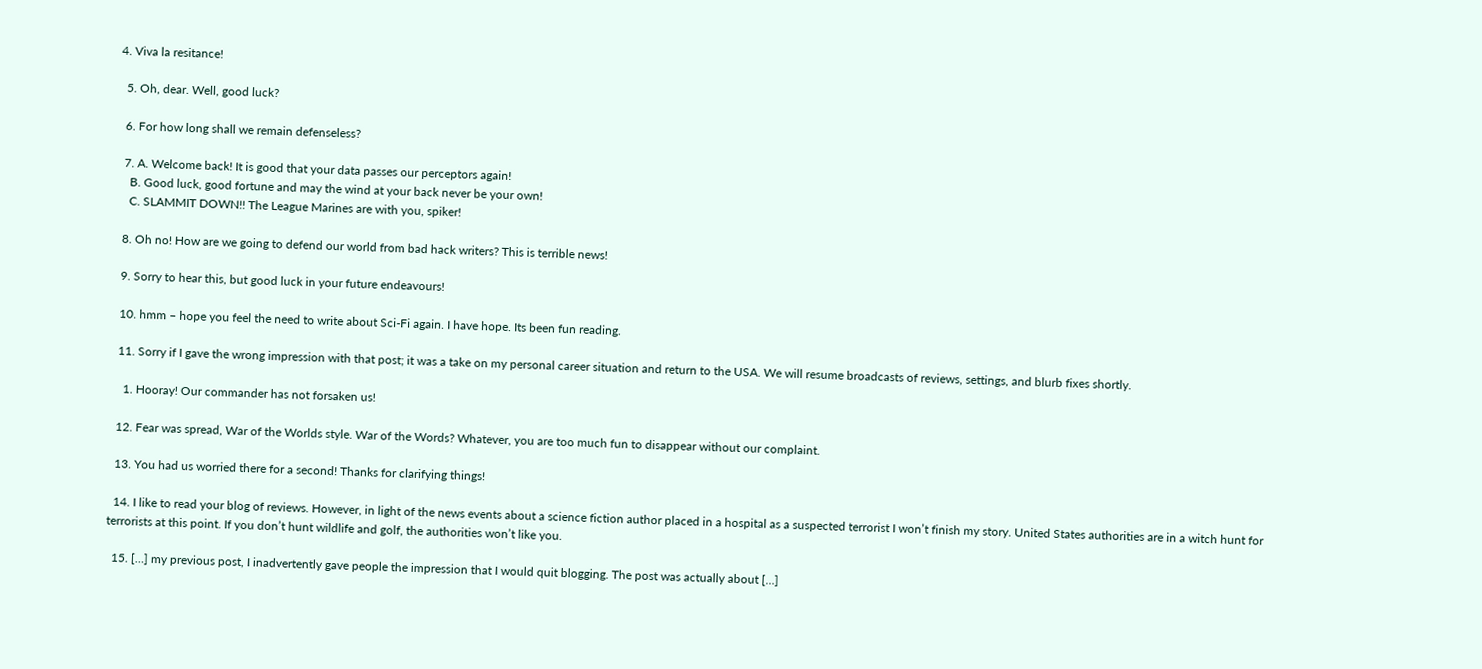4. Viva la resitance!

  5. Oh, dear. Well, good luck?

  6. For how long shall we remain defenseless?

  7. A. Welcome back! It is good that your data passes our perceptors again!
    B. Good luck, good fortune and may the wind at your back never be your own!
    C. SLAMMIT DOWN!! The League Marines are with you, spiker!

  8. Oh no! How are we going to defend our world from bad hack writers? This is terrible news!

  9. Sorry to hear this, but good luck in your future endeavours!

  10. hmm – hope you feel the need to write about Sci-Fi again. I have hope. Its been fun reading.

  11. Sorry if I gave the wrong impression with that post; it was a take on my personal career situation and return to the USA. We will resume broadcasts of reviews, settings, and blurb fixes shortly.

    1. Hooray! Our commander has not forsaken us!

  12. Fear was spread, War of the Worlds style. War of the Words? Whatever, you are too much fun to disappear without our complaint.

  13. You had us worried there for a second! Thanks for clarifying things!

  14. I like to read your blog of reviews. However, in light of the news events about a science fiction author placed in a hospital as a suspected terrorist I won’t finish my story. United States authorities are in a witch hunt for terrorists at this point. If you don’t hunt wildlife and golf, the authorities won’t like you.

  15. […] my previous post, I inadvertently gave people the impression that I would quit blogging. The post was actually about […]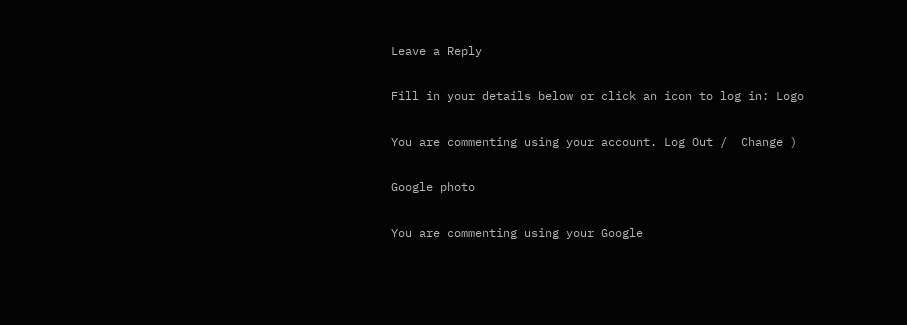Leave a Reply

Fill in your details below or click an icon to log in: Logo

You are commenting using your account. Log Out /  Change )

Google photo

You are commenting using your Google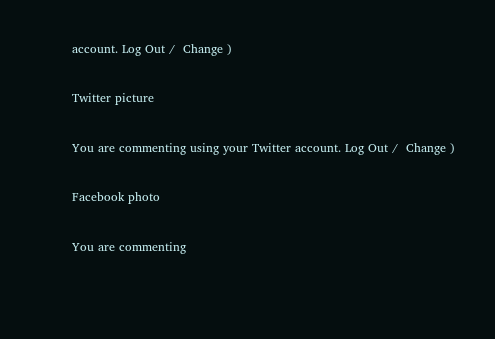account. Log Out /  Change )

Twitter picture

You are commenting using your Twitter account. Log Out /  Change )

Facebook photo

You are commenting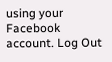using your Facebook account. Log Out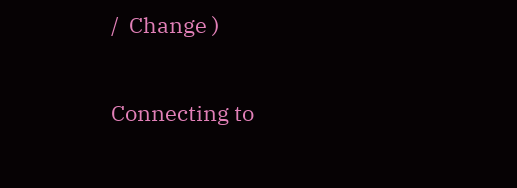/  Change )

Connecting to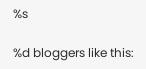%s

%d bloggers like this: